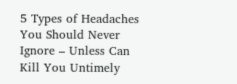5 Types of Headaches You Should Never Ignore – Unless Can Kill You Untimely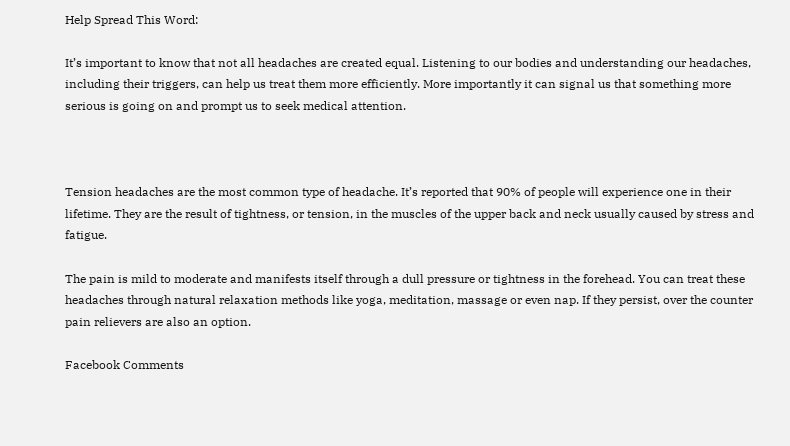Help Spread This Word:

It’s important to know that not all headaches are created equal. Listening to our bodies and understanding our headaches, including their triggers, can help us treat them more efficiently. More importantly it can signal us that something more serious is going on and prompt us to seek medical attention.



Tension headaches are the most common type of headache. It’s reported that 90% of people will experience one in their lifetime. They are the result of tightness, or tension, in the muscles of the upper back and neck usually caused by stress and fatigue.

The pain is mild to moderate and manifests itself through a dull pressure or tightness in the forehead. You can treat these headaches through natural relaxation methods like yoga, meditation, massage or even nap. If they persist, over the counter pain relievers are also an option.

Facebook Comments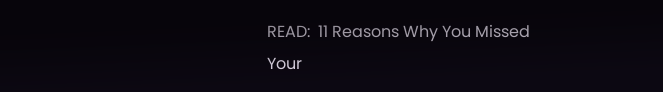READ:  11 Reasons Why You Missed Your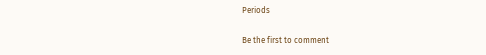Periods

Be the first to comment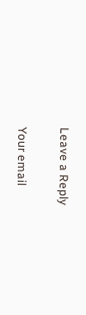Leave a Reply

Your email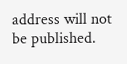address will not be published.